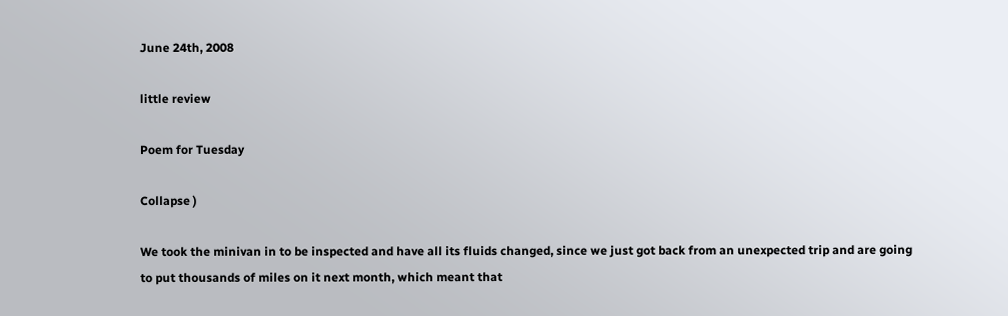June 24th, 2008

little review

Poem for Tuesday

Collapse )

We took the minivan in to be inspected and have all its fluids changed, since we just got back from an unexpected trip and are going to put thousands of miles on it next month, which meant that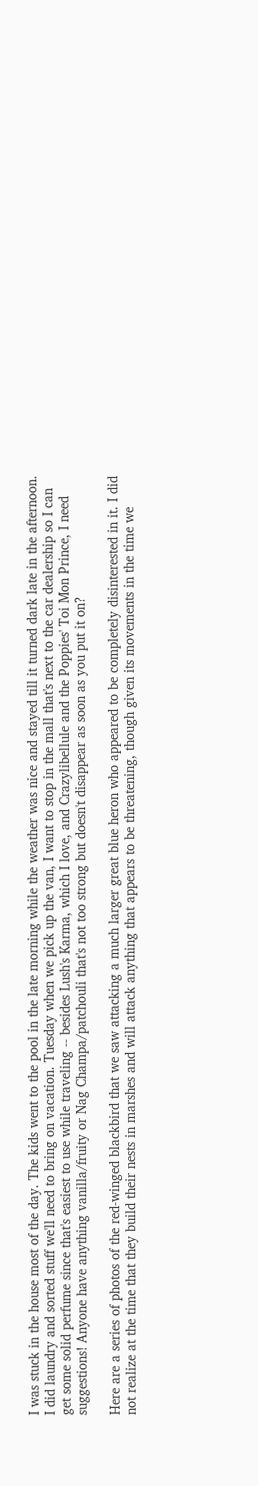I was stuck in the house most of the day. The kids went to the pool in the late morning while the weather was nice and stayed till it turned dark late in the afternoon. I did laundry and sorted stuff we'll need to bring on vacation. Tuesday when we pick up the van, I want to stop in the mall that's next to the car dealership so I can get some solid perfume since that's easiest to use while traveling -- besides Lush's Karma, which I love, and Crazylibellule and the Poppies' Toi Mon Prince, I need suggestions! Anyone have anything vanilla/fruity or Nag Champa/patchouli that's not too strong but doesn't disappear as soon as you put it on?

Here are a series of photos of the red-winged blackbird that we saw attacking a much larger great blue heron who appeared to be completely disinterested in it. I did not realize at the time that they build their nests in marshes and will attack anything that appears to be threatening, though given its movements in the time we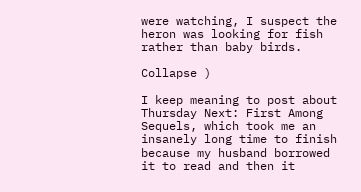were watching, I suspect the heron was looking for fish rather than baby birds.

Collapse )

I keep meaning to post about Thursday Next: First Among Sequels, which took me an insanely long time to finish because my husband borrowed it to read and then it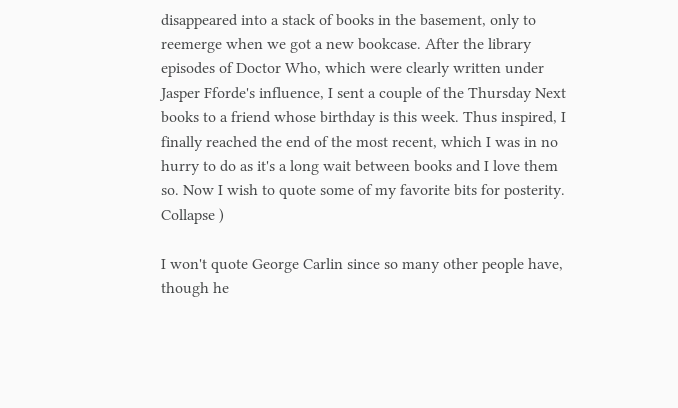disappeared into a stack of books in the basement, only to reemerge when we got a new bookcase. After the library episodes of Doctor Who, which were clearly written under Jasper Fforde's influence, I sent a couple of the Thursday Next books to a friend whose birthday is this week. Thus inspired, I finally reached the end of the most recent, which I was in no hurry to do as it's a long wait between books and I love them so. Now I wish to quote some of my favorite bits for posterity. Collapse )

I won't quote George Carlin since so many other people have, though he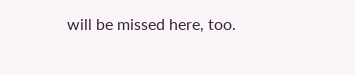will be missed here, too.